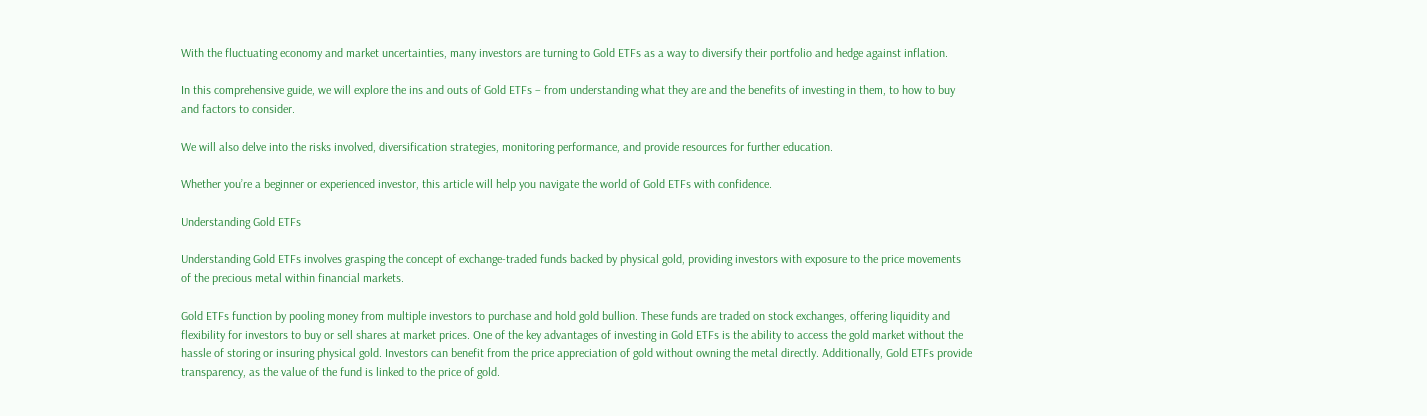With the fluctuating economy and market uncertainties, many investors are turning to Gold ETFs as a way to diversify their portfolio and hedge against inflation.

In this comprehensive guide, we will explore the ins and outs of Gold ETFs – from understanding what they are and the benefits of investing in them, to how to buy and factors to consider.

We will also delve into the risks involved, diversification strategies, monitoring performance, and provide resources for further education.

Whether you’re a beginner or experienced investor, this article will help you navigate the world of Gold ETFs with confidence.

Understanding Gold ETFs

Understanding Gold ETFs involves grasping the concept of exchange-traded funds backed by physical gold, providing investors with exposure to the price movements of the precious metal within financial markets.

Gold ETFs function by pooling money from multiple investors to purchase and hold gold bullion. These funds are traded on stock exchanges, offering liquidity and flexibility for investors to buy or sell shares at market prices. One of the key advantages of investing in Gold ETFs is the ability to access the gold market without the hassle of storing or insuring physical gold. Investors can benefit from the price appreciation of gold without owning the metal directly. Additionally, Gold ETFs provide transparency, as the value of the fund is linked to the price of gold.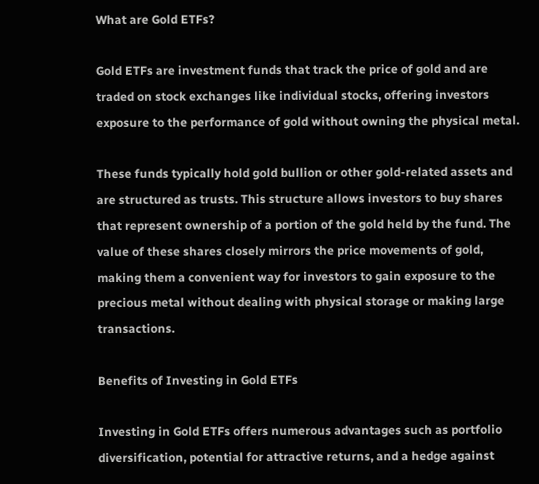What are Gold ETFs?

Gold ETFs are investment funds that track the price of gold and are traded on stock exchanges like individual stocks, offering investors exposure to the performance of gold without owning the physical metal.

These funds typically hold gold bullion or other gold-related assets and are structured as trusts. This structure allows investors to buy shares that represent ownership of a portion of the gold held by the fund. The value of these shares closely mirrors the price movements of gold, making them a convenient way for investors to gain exposure to the precious metal without dealing with physical storage or making large transactions.

Benefits of Investing in Gold ETFs

Investing in Gold ETFs offers numerous advantages such as portfolio diversification, potential for attractive returns, and a hedge against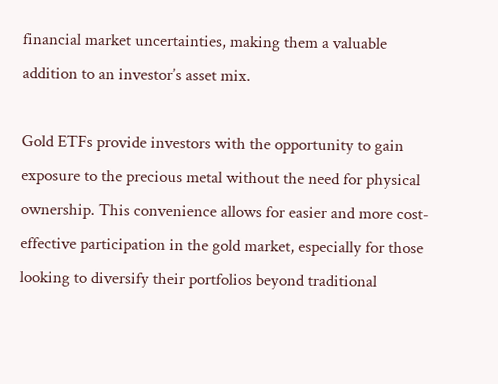financial market uncertainties, making them a valuable addition to an investor’s asset mix.

Gold ETFs provide investors with the opportunity to gain exposure to the precious metal without the need for physical ownership. This convenience allows for easier and more cost-effective participation in the gold market, especially for those looking to diversify their portfolios beyond traditional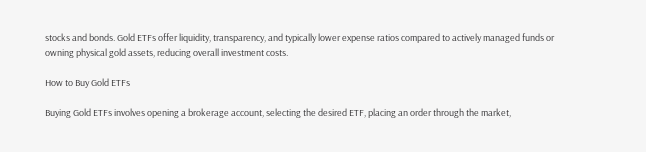stocks and bonds. Gold ETFs offer liquidity, transparency, and typically lower expense ratios compared to actively managed funds or owning physical gold assets, reducing overall investment costs.

How to Buy Gold ETFs

Buying Gold ETFs involves opening a brokerage account, selecting the desired ETF, placing an order through the market,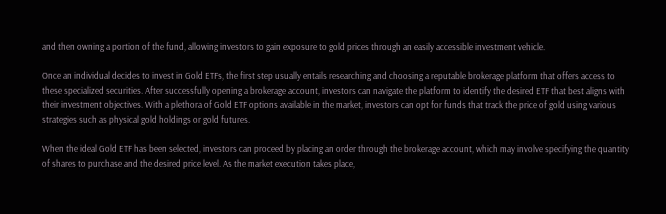and then owning a portion of the fund, allowing investors to gain exposure to gold prices through an easily accessible investment vehicle.

Once an individual decides to invest in Gold ETFs, the first step usually entails researching and choosing a reputable brokerage platform that offers access to these specialized securities. After successfully opening a brokerage account, investors can navigate the platform to identify the desired ETF that best aligns with their investment objectives. With a plethora of Gold ETF options available in the market, investors can opt for funds that track the price of gold using various strategies such as physical gold holdings or gold futures.

When the ideal Gold ETF has been selected, investors can proceed by placing an order through the brokerage account, which may involve specifying the quantity of shares to purchase and the desired price level. As the market execution takes place,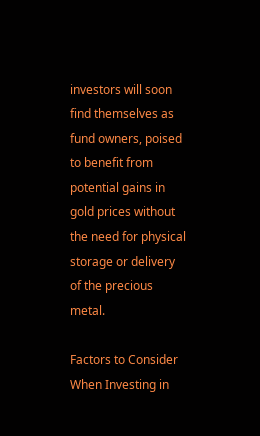investors will soon find themselves as fund owners, poised to benefit from potential gains in gold prices without the need for physical storage or delivery of the precious metal.

Factors to Consider When Investing in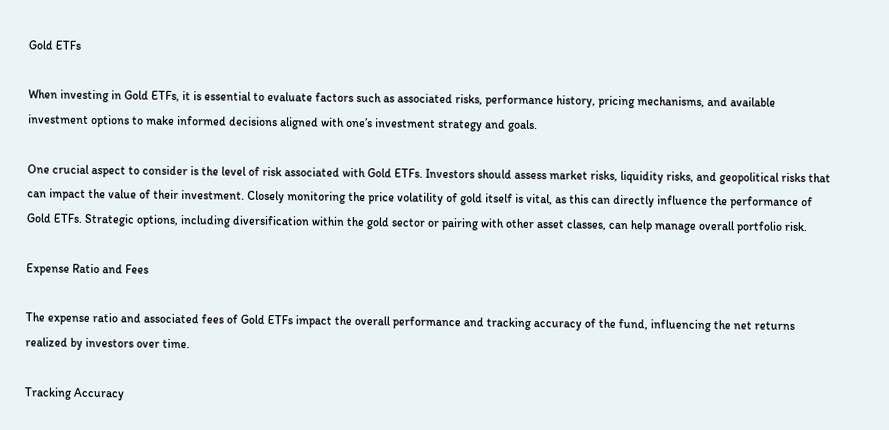Gold ETFs

When investing in Gold ETFs, it is essential to evaluate factors such as associated risks, performance history, pricing mechanisms, and available investment options to make informed decisions aligned with one’s investment strategy and goals.

One crucial aspect to consider is the level of risk associated with Gold ETFs. Investors should assess market risks, liquidity risks, and geopolitical risks that can impact the value of their investment. Closely monitoring the price volatility of gold itself is vital, as this can directly influence the performance of Gold ETFs. Strategic options, including diversification within the gold sector or pairing with other asset classes, can help manage overall portfolio risk.

Expense Ratio and Fees

The expense ratio and associated fees of Gold ETFs impact the overall performance and tracking accuracy of the fund, influencing the net returns realized by investors over time.

Tracking Accuracy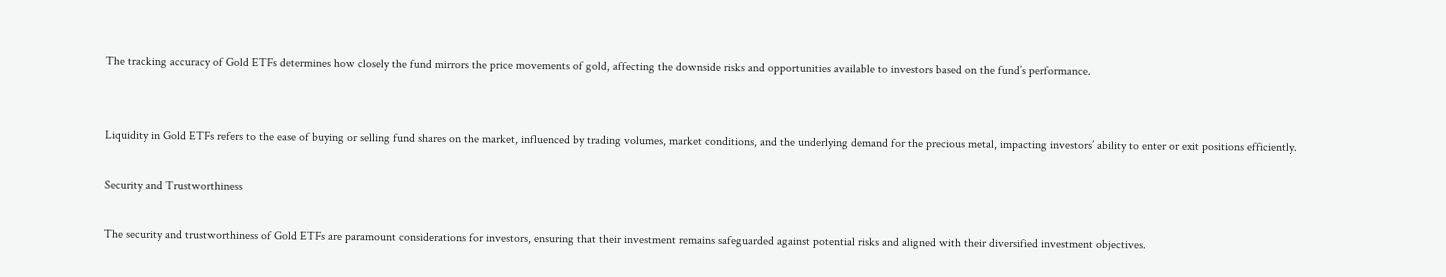The tracking accuracy of Gold ETFs determines how closely the fund mirrors the price movements of gold, affecting the downside risks and opportunities available to investors based on the fund’s performance.


Liquidity in Gold ETFs refers to the ease of buying or selling fund shares on the market, influenced by trading volumes, market conditions, and the underlying demand for the precious metal, impacting investors’ ability to enter or exit positions efficiently.

Security and Trustworthiness

The security and trustworthiness of Gold ETFs are paramount considerations for investors, ensuring that their investment remains safeguarded against potential risks and aligned with their diversified investment objectives.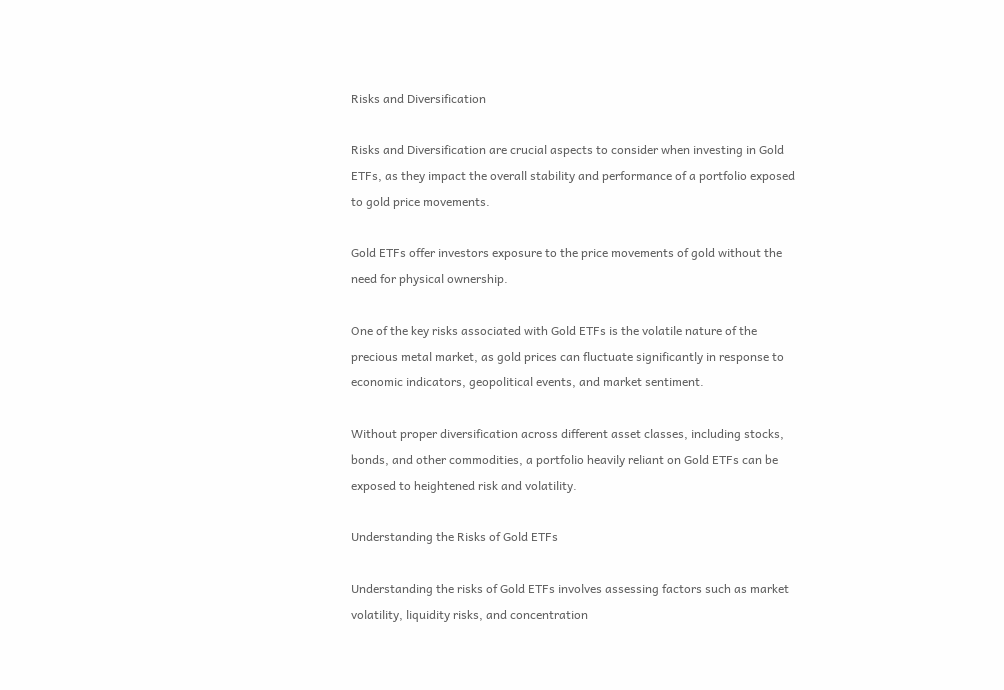Risks and Diversification

Risks and Diversification are crucial aspects to consider when investing in Gold ETFs, as they impact the overall stability and performance of a portfolio exposed to gold price movements.

Gold ETFs offer investors exposure to the price movements of gold without the need for physical ownership.

One of the key risks associated with Gold ETFs is the volatile nature of the precious metal market, as gold prices can fluctuate significantly in response to economic indicators, geopolitical events, and market sentiment.

Without proper diversification across different asset classes, including stocks, bonds, and other commodities, a portfolio heavily reliant on Gold ETFs can be exposed to heightened risk and volatility.

Understanding the Risks of Gold ETFs

Understanding the risks of Gold ETFs involves assessing factors such as market volatility, liquidity risks, and concentration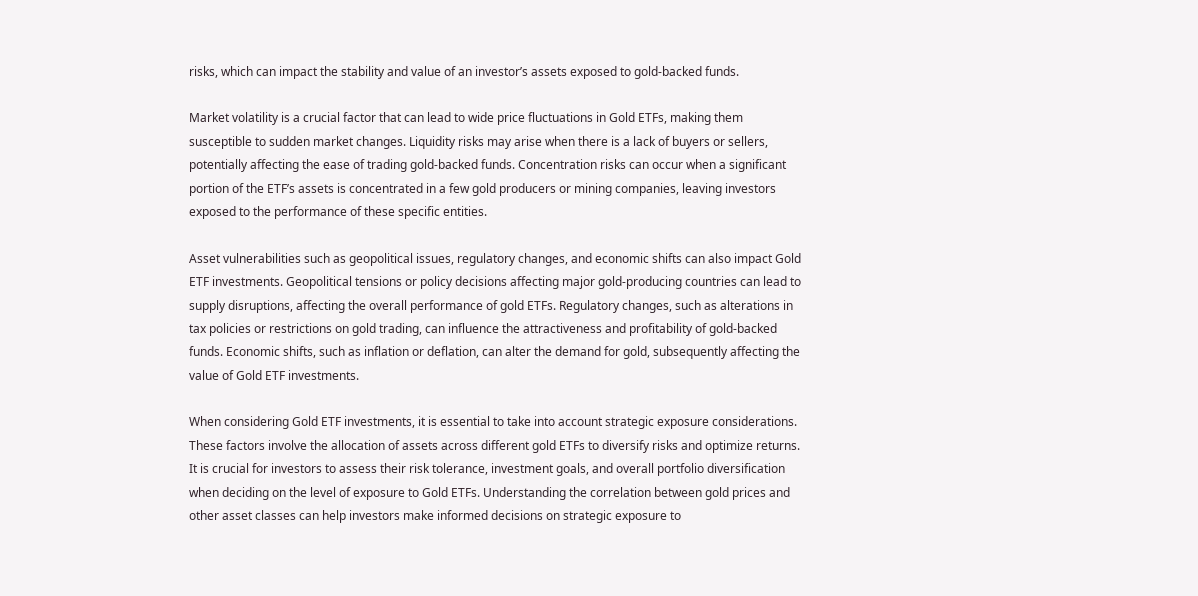risks, which can impact the stability and value of an investor’s assets exposed to gold-backed funds.

Market volatility is a crucial factor that can lead to wide price fluctuations in Gold ETFs, making them susceptible to sudden market changes. Liquidity risks may arise when there is a lack of buyers or sellers, potentially affecting the ease of trading gold-backed funds. Concentration risks can occur when a significant portion of the ETF’s assets is concentrated in a few gold producers or mining companies, leaving investors exposed to the performance of these specific entities.

Asset vulnerabilities such as geopolitical issues, regulatory changes, and economic shifts can also impact Gold ETF investments. Geopolitical tensions or policy decisions affecting major gold-producing countries can lead to supply disruptions, affecting the overall performance of gold ETFs. Regulatory changes, such as alterations in tax policies or restrictions on gold trading, can influence the attractiveness and profitability of gold-backed funds. Economic shifts, such as inflation or deflation, can alter the demand for gold, subsequently affecting the value of Gold ETF investments.

When considering Gold ETF investments, it is essential to take into account strategic exposure considerations. These factors involve the allocation of assets across different gold ETFs to diversify risks and optimize returns. It is crucial for investors to assess their risk tolerance, investment goals, and overall portfolio diversification when deciding on the level of exposure to Gold ETFs. Understanding the correlation between gold prices and other asset classes can help investors make informed decisions on strategic exposure to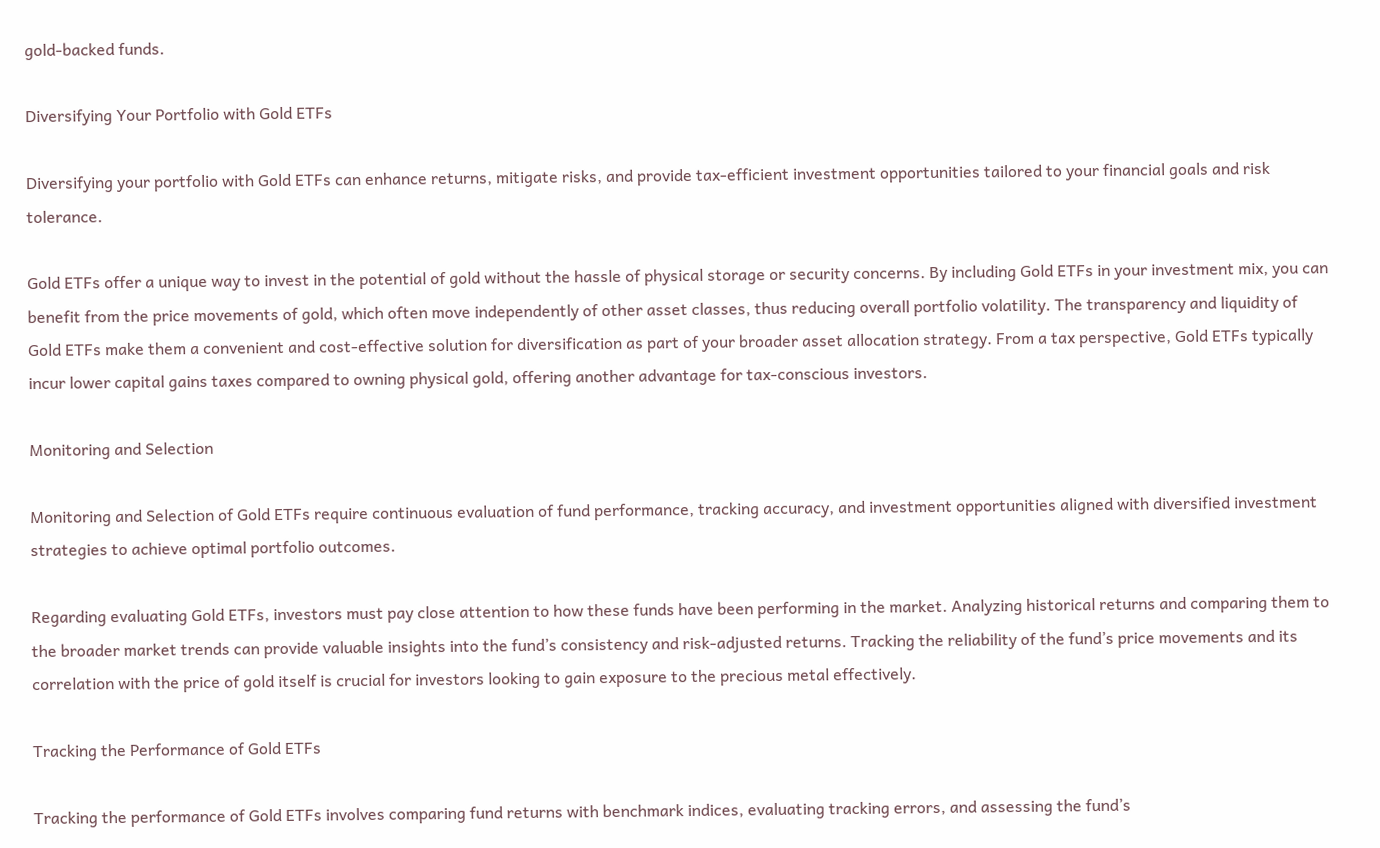gold-backed funds.

Diversifying Your Portfolio with Gold ETFs

Diversifying your portfolio with Gold ETFs can enhance returns, mitigate risks, and provide tax-efficient investment opportunities tailored to your financial goals and risk tolerance.

Gold ETFs offer a unique way to invest in the potential of gold without the hassle of physical storage or security concerns. By including Gold ETFs in your investment mix, you can benefit from the price movements of gold, which often move independently of other asset classes, thus reducing overall portfolio volatility. The transparency and liquidity of Gold ETFs make them a convenient and cost-effective solution for diversification as part of your broader asset allocation strategy. From a tax perspective, Gold ETFs typically incur lower capital gains taxes compared to owning physical gold, offering another advantage for tax-conscious investors.

Monitoring and Selection

Monitoring and Selection of Gold ETFs require continuous evaluation of fund performance, tracking accuracy, and investment opportunities aligned with diversified investment strategies to achieve optimal portfolio outcomes.

Regarding evaluating Gold ETFs, investors must pay close attention to how these funds have been performing in the market. Analyzing historical returns and comparing them to the broader market trends can provide valuable insights into the fund’s consistency and risk-adjusted returns. Tracking the reliability of the fund’s price movements and its correlation with the price of gold itself is crucial for investors looking to gain exposure to the precious metal effectively.

Tracking the Performance of Gold ETFs

Tracking the performance of Gold ETFs involves comparing fund returns with benchmark indices, evaluating tracking errors, and assessing the fund’s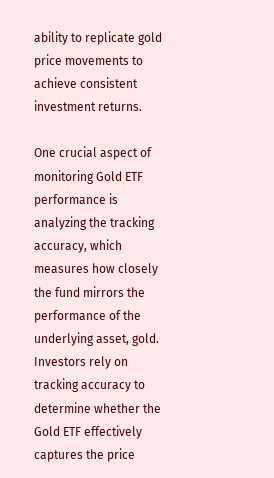ability to replicate gold price movements to achieve consistent investment returns.

One crucial aspect of monitoring Gold ETF performance is analyzing the tracking accuracy, which measures how closely the fund mirrors the performance of the underlying asset, gold. Investors rely on tracking accuracy to determine whether the Gold ETF effectively captures the price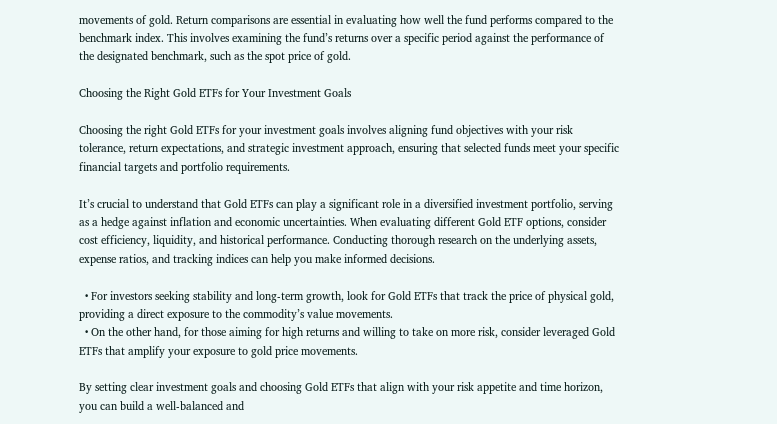movements of gold. Return comparisons are essential in evaluating how well the fund performs compared to the benchmark index. This involves examining the fund’s returns over a specific period against the performance of the designated benchmark, such as the spot price of gold.

Choosing the Right Gold ETFs for Your Investment Goals

Choosing the right Gold ETFs for your investment goals involves aligning fund objectives with your risk tolerance, return expectations, and strategic investment approach, ensuring that selected funds meet your specific financial targets and portfolio requirements.

It’s crucial to understand that Gold ETFs can play a significant role in a diversified investment portfolio, serving as a hedge against inflation and economic uncertainties. When evaluating different Gold ETF options, consider cost efficiency, liquidity, and historical performance. Conducting thorough research on the underlying assets, expense ratios, and tracking indices can help you make informed decisions.

  • For investors seeking stability and long-term growth, look for Gold ETFs that track the price of physical gold, providing a direct exposure to the commodity’s value movements.
  • On the other hand, for those aiming for high returns and willing to take on more risk, consider leveraged Gold ETFs that amplify your exposure to gold price movements.

By setting clear investment goals and choosing Gold ETFs that align with your risk appetite and time horizon, you can build a well-balanced and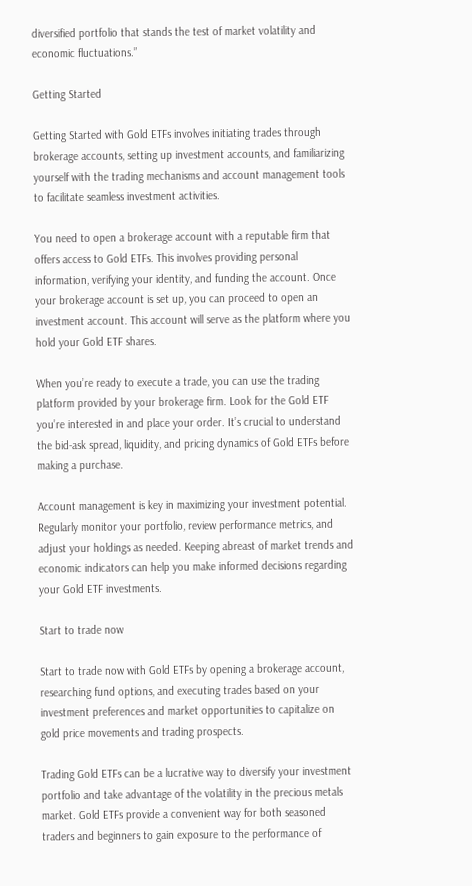diversified portfolio that stands the test of market volatility and economic fluctuations.”

Getting Started

Getting Started with Gold ETFs involves initiating trades through brokerage accounts, setting up investment accounts, and familiarizing yourself with the trading mechanisms and account management tools to facilitate seamless investment activities.

You need to open a brokerage account with a reputable firm that offers access to Gold ETFs. This involves providing personal information, verifying your identity, and funding the account. Once your brokerage account is set up, you can proceed to open an investment account. This account will serve as the platform where you hold your Gold ETF shares.

When you’re ready to execute a trade, you can use the trading platform provided by your brokerage firm. Look for the Gold ETF you’re interested in and place your order. It’s crucial to understand the bid-ask spread, liquidity, and pricing dynamics of Gold ETFs before making a purchase.

Account management is key in maximizing your investment potential. Regularly monitor your portfolio, review performance metrics, and adjust your holdings as needed. Keeping abreast of market trends and economic indicators can help you make informed decisions regarding your Gold ETF investments.

Start to trade now

Start to trade now with Gold ETFs by opening a brokerage account, researching fund options, and executing trades based on your investment preferences and market opportunities to capitalize on gold price movements and trading prospects.

Trading Gold ETFs can be a lucrative way to diversify your investment portfolio and take advantage of the volatility in the precious metals market. Gold ETFs provide a convenient way for both seasoned traders and beginners to gain exposure to the performance of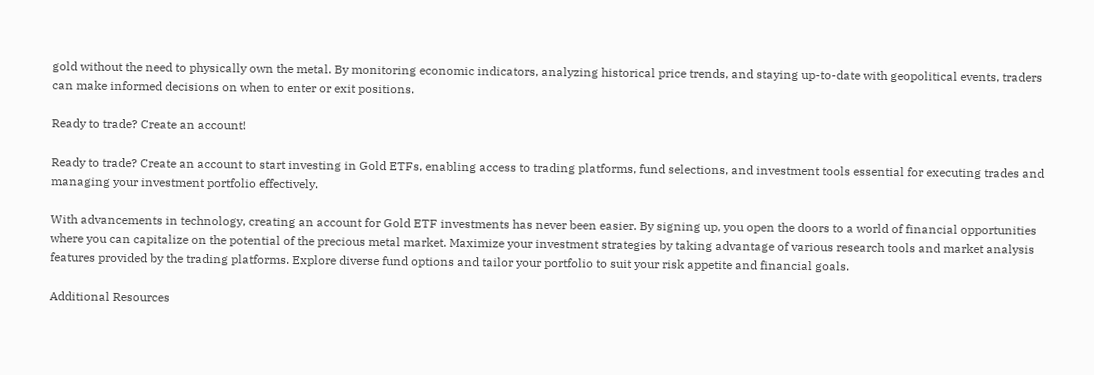gold without the need to physically own the metal. By monitoring economic indicators, analyzing historical price trends, and staying up-to-date with geopolitical events, traders can make informed decisions on when to enter or exit positions.

Ready to trade? Create an account!

Ready to trade? Create an account to start investing in Gold ETFs, enabling access to trading platforms, fund selections, and investment tools essential for executing trades and managing your investment portfolio effectively.

With advancements in technology, creating an account for Gold ETF investments has never been easier. By signing up, you open the doors to a world of financial opportunities where you can capitalize on the potential of the precious metal market. Maximize your investment strategies by taking advantage of various research tools and market analysis features provided by the trading platforms. Explore diverse fund options and tailor your portfolio to suit your risk appetite and financial goals.

Additional Resources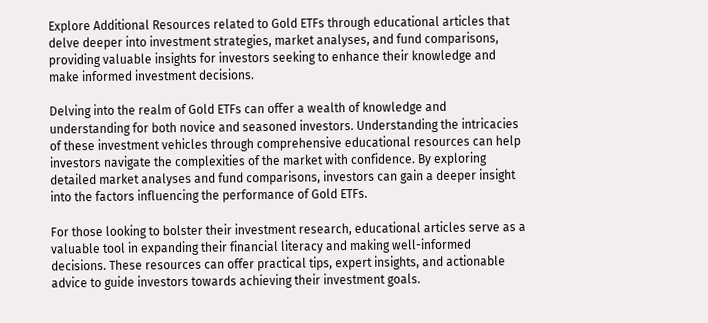Explore Additional Resources related to Gold ETFs through educational articles that delve deeper into investment strategies, market analyses, and fund comparisons, providing valuable insights for investors seeking to enhance their knowledge and make informed investment decisions.

Delving into the realm of Gold ETFs can offer a wealth of knowledge and understanding for both novice and seasoned investors. Understanding the intricacies of these investment vehicles through comprehensive educational resources can help investors navigate the complexities of the market with confidence. By exploring detailed market analyses and fund comparisons, investors can gain a deeper insight into the factors influencing the performance of Gold ETFs.

For those looking to bolster their investment research, educational articles serve as a valuable tool in expanding their financial literacy and making well-informed decisions. These resources can offer practical tips, expert insights, and actionable advice to guide investors towards achieving their investment goals.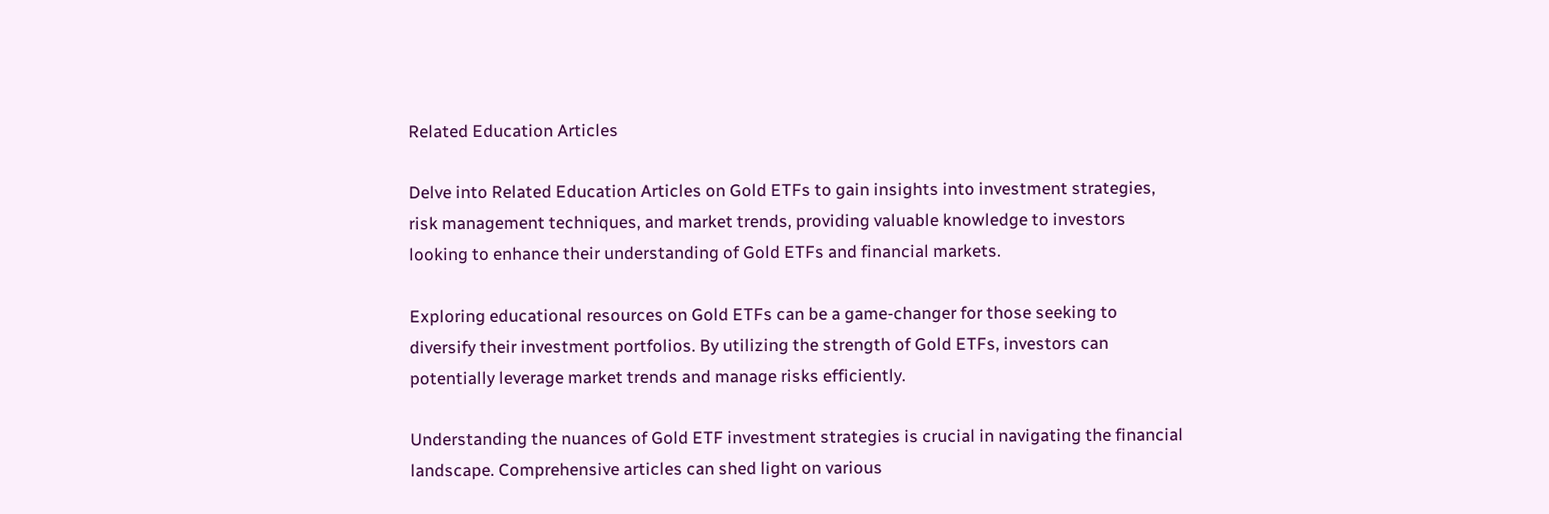Related Education Articles

Delve into Related Education Articles on Gold ETFs to gain insights into investment strategies, risk management techniques, and market trends, providing valuable knowledge to investors looking to enhance their understanding of Gold ETFs and financial markets.

Exploring educational resources on Gold ETFs can be a game-changer for those seeking to diversify their investment portfolios. By utilizing the strength of Gold ETFs, investors can potentially leverage market trends and manage risks efficiently.

Understanding the nuances of Gold ETF investment strategies is crucial in navigating the financial landscape. Comprehensive articles can shed light on various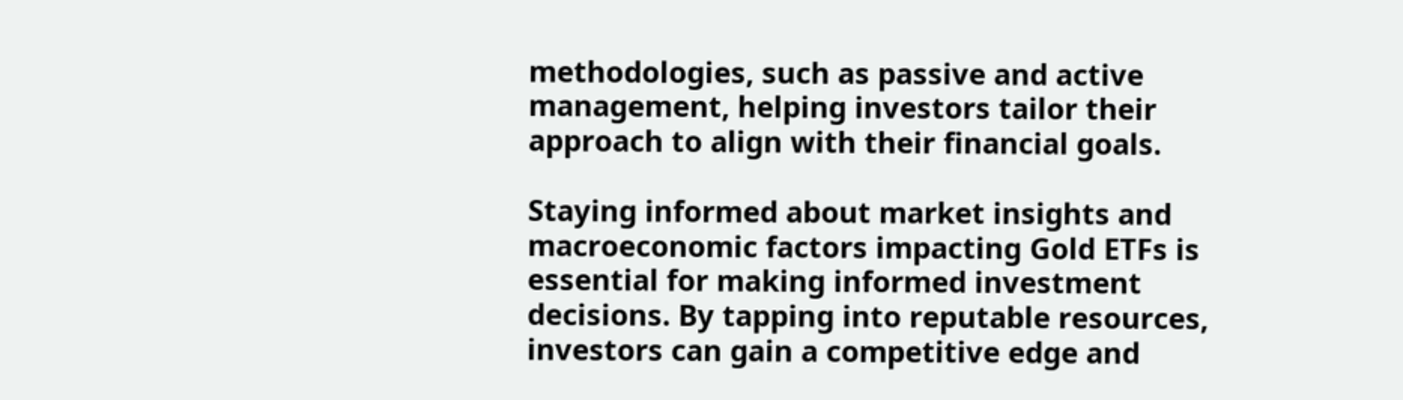methodologies, such as passive and active management, helping investors tailor their approach to align with their financial goals.

Staying informed about market insights and macroeconomic factors impacting Gold ETFs is essential for making informed investment decisions. By tapping into reputable resources, investors can gain a competitive edge and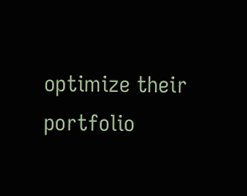optimize their portfolio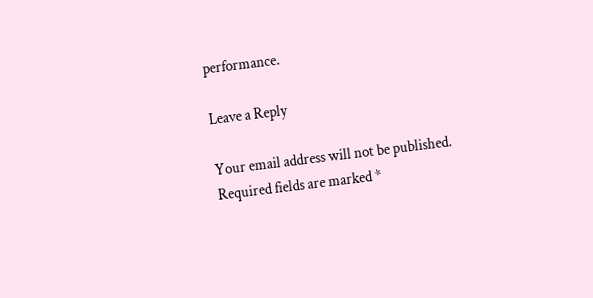performance.

Leave a Reply

Your email address will not be published. Required fields are marked *